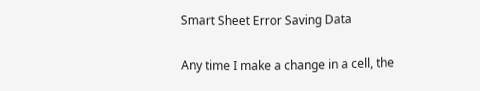Smart Sheet Error Saving Data


Any time I make a change in a cell, the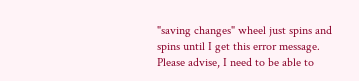"saving changes" wheel just spins and spins until I get this error message. Please advise, I need to be able to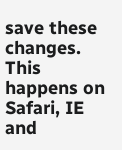save these changes. This happens on Safari, IE and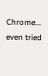Chrome... even tried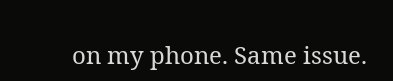on my phone. Same issue.